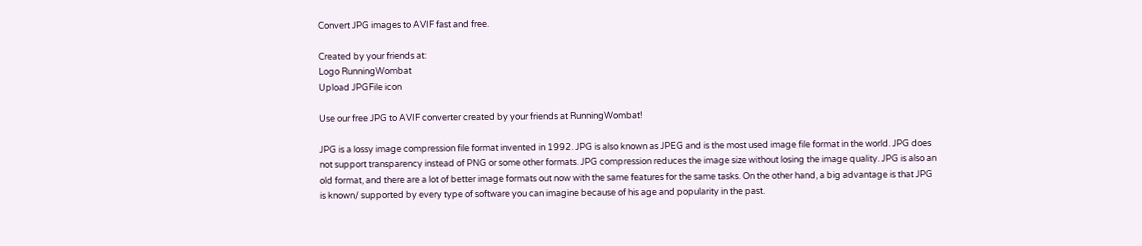Convert JPG images to AVIF fast and free.

Created by your friends at:
Logo RunningWombat
Upload JPGFile icon

Use our free JPG to AVIF converter created by your friends at RunningWombat!

JPG is a lossy image compression file format invented in 1992. JPG is also known as JPEG and is the most used image file format in the world. JPG does not support transparency instead of PNG or some other formats. JPG compression reduces the image size without losing the image quality. JPG is also an old format, and there are a lot of better image formats out now with the same features for the same tasks. On the other hand, a big advantage is that JPG is known/ supported by every type of software you can imagine because of his age and popularity in the past.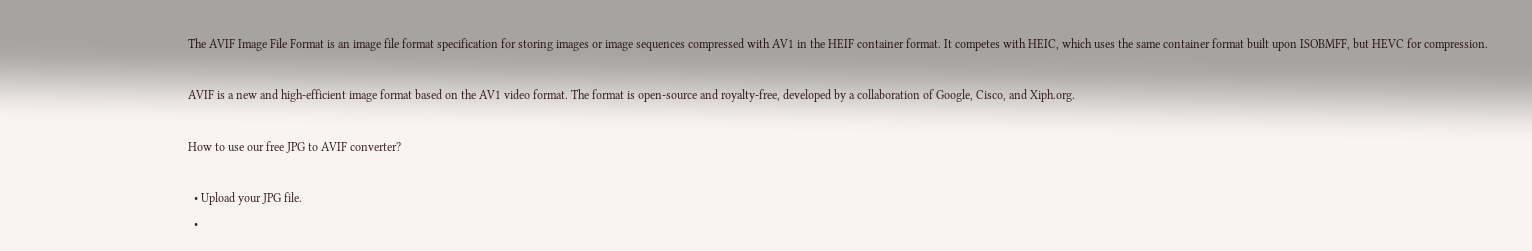The AVIF Image File Format is an image file format specification for storing images or image sequences compressed with AV1 in the HEIF container format. It competes with HEIC, which uses the same container format built upon ISOBMFF, but HEVC for compression.

AVIF is a new and high-efficient image format based on the AV1 video format. The format is open-source and royalty-free, developed by a collaboration of Google, Cisco, and Xiph.org.

How to use our free JPG to AVIF converter?

  • Upload your JPG file.
  •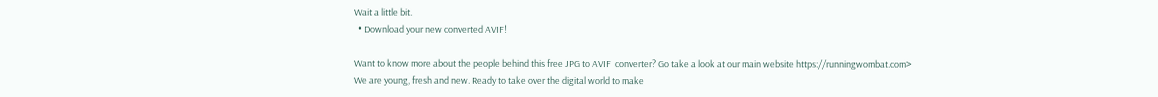Wait a little bit.
  • Download your new converted AVIF!

Want to know more about the people behind this free JPG to AVIF  converter? Go take a look at our main website https://runningwombat.com>
We are young, fresh and new. Ready to take over the digital world to make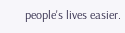people's lives easier.